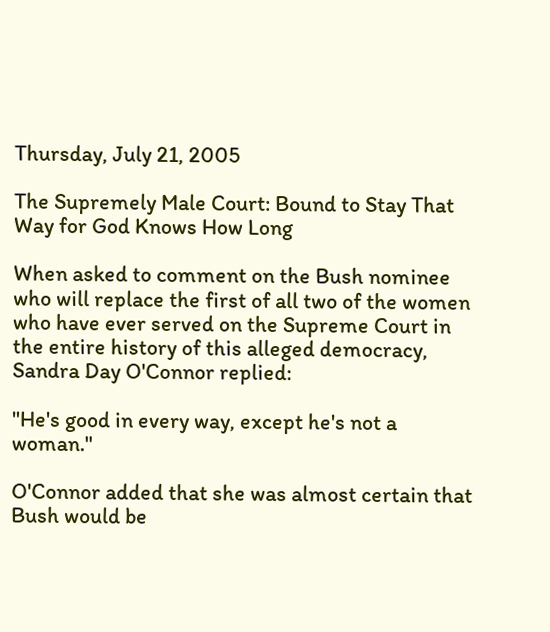Thursday, July 21, 2005

The Supremely Male Court: Bound to Stay That Way for God Knows How Long

When asked to comment on the Bush nominee who will replace the first of all two of the women who have ever served on the Supreme Court in the entire history of this alleged democracy, Sandra Day O'Connor replied:

"He's good in every way, except he's not a woman."

O'Connor added that she was almost certain that Bush would be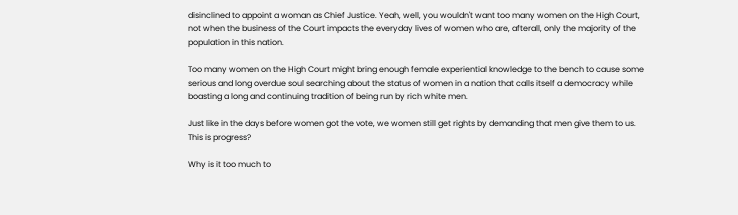disinclined to appoint a woman as Chief Justice. Yeah, well, you wouldn't want too many women on the High Court, not when the business of the Court impacts the everyday lives of women who are, afterall, only the majority of the population in this nation.

Too many women on the High Court might bring enough female experiential knowledge to the bench to cause some serious and long overdue soul searching about the status of women in a nation that calls itself a democracy while boasting a long and continuing tradition of being run by rich white men.

Just like in the days before women got the vote, we women still get rights by demanding that men give them to us. This is progress?

Why is it too much to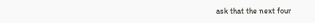ask that the next four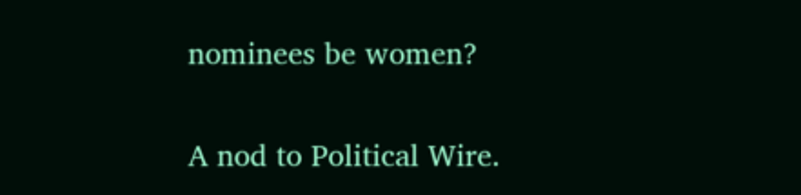nominees be women?

A nod to Political Wire.